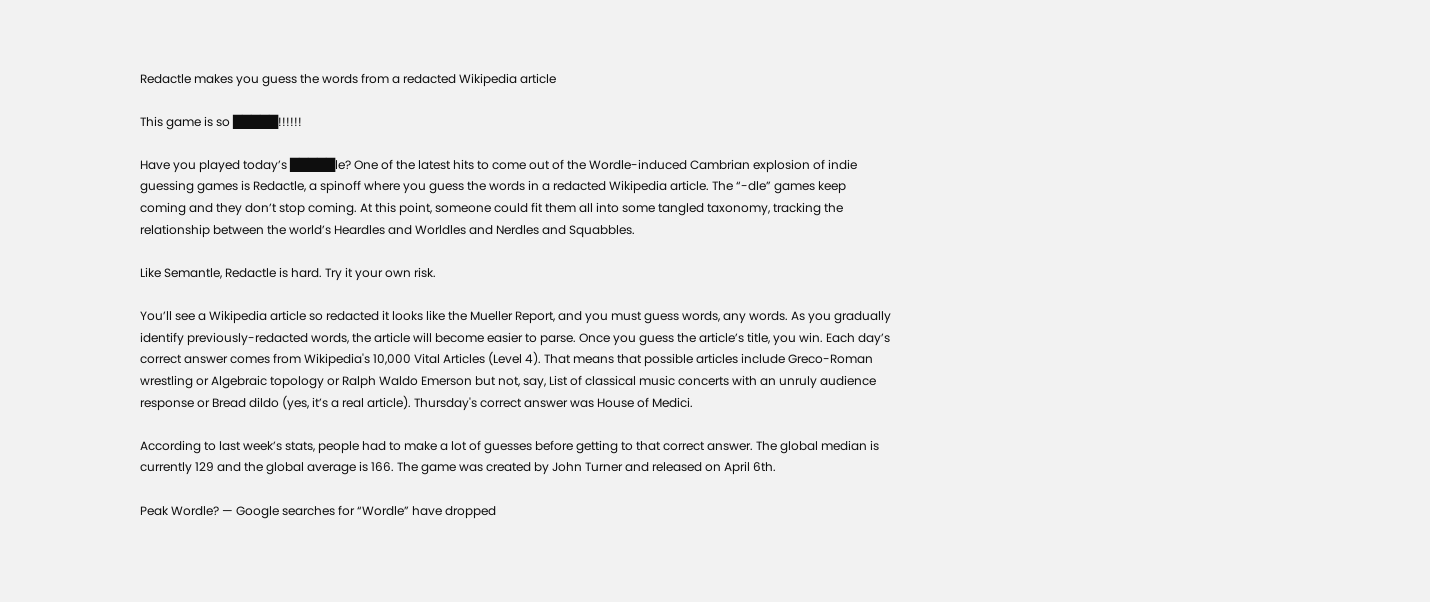Redactle makes you guess the words from a redacted Wikipedia article

This game is so █████!!!!!!

Have you played today’s █████le? One of the latest hits to come out of the Wordle-induced Cambrian explosion of indie guessing games is Redactle, a spinoff where you guess the words in a redacted Wikipedia article. The “-dle” games keep coming and they don’t stop coming. At this point, someone could fit them all into some tangled taxonomy, tracking the relationship between the world’s Heardles and Worldles and Nerdles and Squabbles.

Like Semantle, Redactle is hard. Try it your own risk.

You’ll see a Wikipedia article so redacted it looks like the Mueller Report, and you must guess words, any words. As you gradually identify previously-redacted words, the article will become easier to parse. Once you guess the article’s title, you win. Each day’s correct answer comes from Wikipedia's 10,000 Vital Articles (Level 4). That means that possible articles include Greco-Roman wrestling or Algebraic topology or Ralph Waldo Emerson but not, say, List of classical music concerts with an unruly audience response or Bread dildo (yes, it’s a real article). Thursday's correct answer was House of Medici.

According to last week’s stats, people had to make a lot of guesses before getting to that correct answer. The global median is currently 129 and the global average is 166. The game was created by John Turner and released on April 6th.

Peak Wordle? — Google searches for “Wordle” have dropped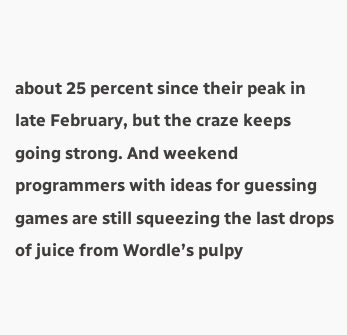about 25 percent since their peak in late February, but the craze keeps going strong. And weekend programmers with ideas for guessing games are still squeezing the last drops of juice from Wordle’s pulpy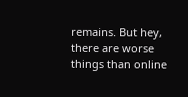remains. But hey, there are worse things than online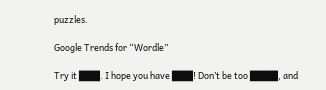puzzles.

Google Trends for “Wordle”

Try it ███. I hope you have ███! Don’t be too ████, and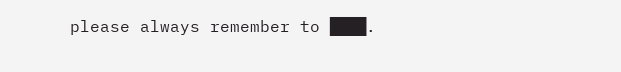please always remember to ███.